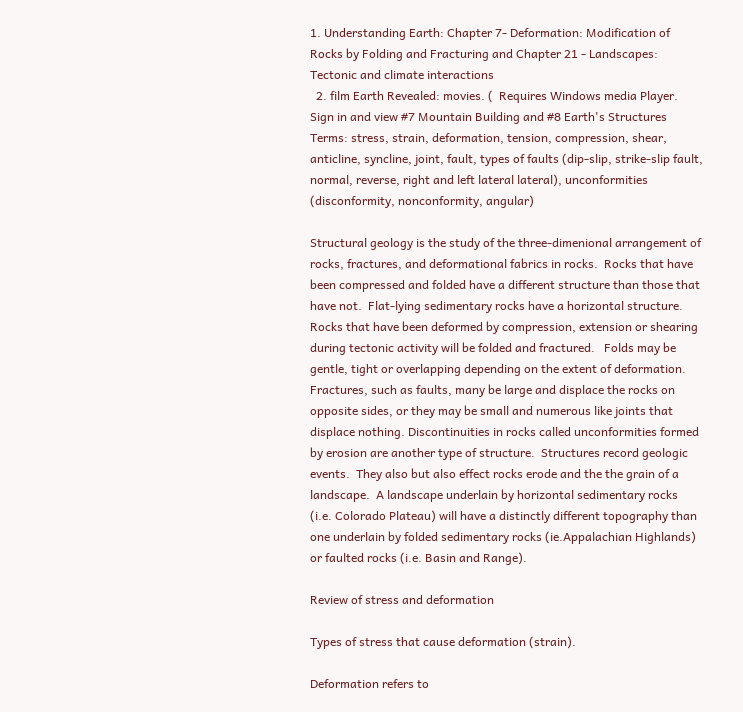1. Understanding Earth: Chapter 7- Deformation: Modification of Rocks by Folding and Fracturing and Chapter 21 - Landscapes: Tectonic and climate interactions
  2. film Earth Revealed: movies. (  Requires Windows media Player.  Sign in and view #7 Mountain Building and #8 Earth's Structures
Terms: stress, strain, deformation, tension, compression, shear, anticline, syncline, joint, fault, types of faults (dip-slip, strike-slip fault, normal, reverse, right and left lateral lateral), unconformities (disconformity, nonconformity, angular)

Structural geology is the study of the three-dimenional arrangement of rocks, fractures, and deformational fabrics in rocks.  Rocks that have been compressed and folded have a different structure than those that have not.  Flat-lying sedimentary rocks have a horizontal structure.  Rocks that have been deformed by compression, extension or shearing during tectonic activity will be folded and fractured.   Folds may be gentle, tight or overlapping depending on the extent of deformation.  Fractures, such as faults, many be large and displace the rocks on opposite sides, or they may be small and numerous like joints that displace nothing. Discontinuities in rocks called unconformities formed by erosion are another type of structure.  Structures record geologic events.  They also but also effect rocks erode and the the grain of a landscape.  A landscape underlain by horizontal sedimentary rocks  (i.e. Colorado Plateau) will have a distinctly different topography than one underlain by folded sedimentary rocks (ie.Appalachian Highlands) or faulted rocks (i.e. Basin and Range).

Review of stress and deformation

Types of stress that cause deformation (strain).

Deformation refers to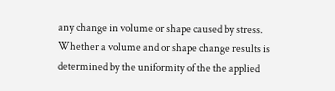any change in volume or shape caused by stress. Whether a volume and or shape change results is determined by the uniformity of the the applied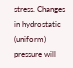stress. Changes in hydrostatic (uniform) pressure will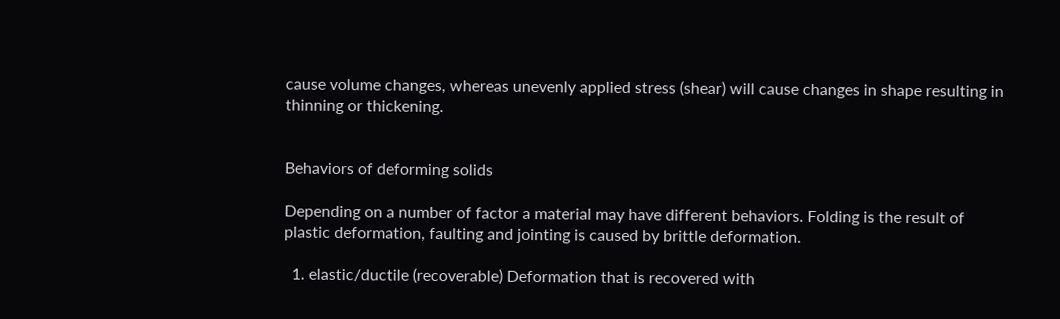cause volume changes, whereas unevenly applied stress (shear) will cause changes in shape resulting in thinning or thickening.


Behaviors of deforming solids

Depending on a number of factor a material may have different behaviors. Folding is the result of plastic deformation, faulting and jointing is caused by brittle deformation.

  1. elastic/ductile (recoverable) Deformation that is recovered with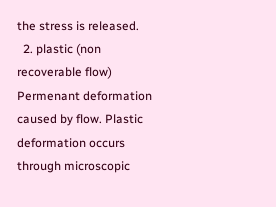the stress is released.
  2. plastic (non recoverable flow) Permenant deformation caused by flow. Plastic deformation occurs through microscopic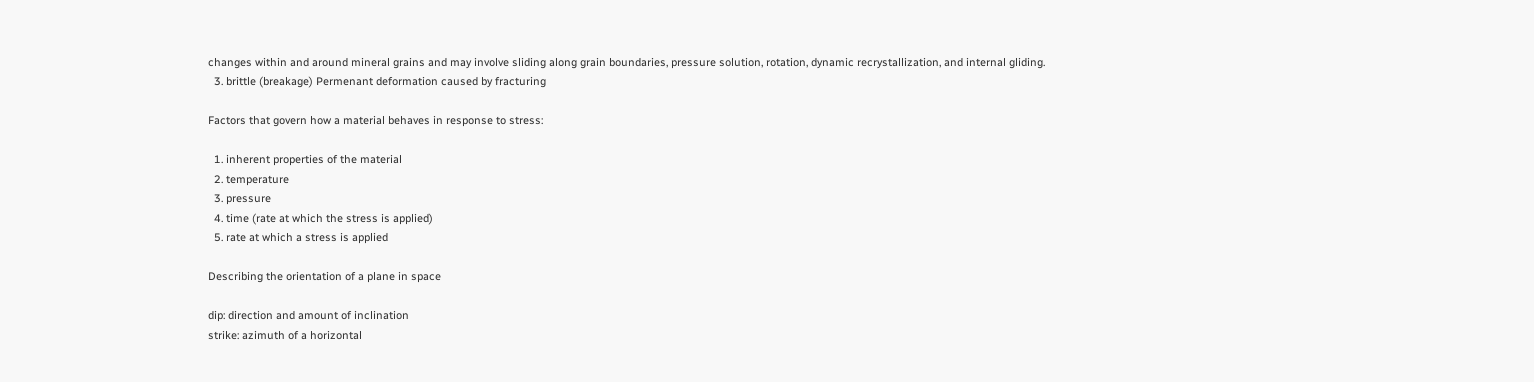changes within and around mineral grains and may involve sliding along grain boundaries, pressure solution, rotation, dynamic recrystallization, and internal gliding.
  3. brittle (breakage) Permenant deformation caused by fracturing

Factors that govern how a material behaves in response to stress:

  1. inherent properties of the material
  2. temperature
  3. pressure
  4. time (rate at which the stress is applied)
  5. rate at which a stress is applied

Describing the orientation of a plane in space

dip: direction and amount of inclination
strike: azimuth of a horizontal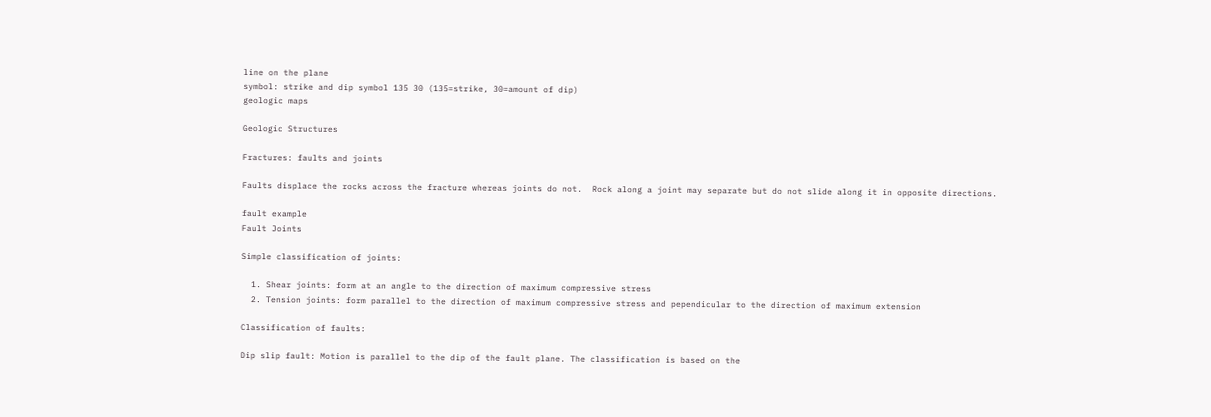line on the plane
symbol: strike and dip symbol 135 30 (135=strike, 30=amount of dip)
geologic maps

Geologic Structures

Fractures: faults and joints

Faults displace the rocks across the fracture whereas joints do not.  Rock along a joint may separate but do not slide along it in opposite directions.

fault example
Fault Joints

Simple classification of joints:

  1. Shear joints: form at an angle to the direction of maximum compressive stress
  2. Tension joints: form parallel to the direction of maximum compressive stress and pependicular to the direction of maximum extension

Classification of faults:

Dip slip fault: Motion is parallel to the dip of the fault plane. The classification is based on the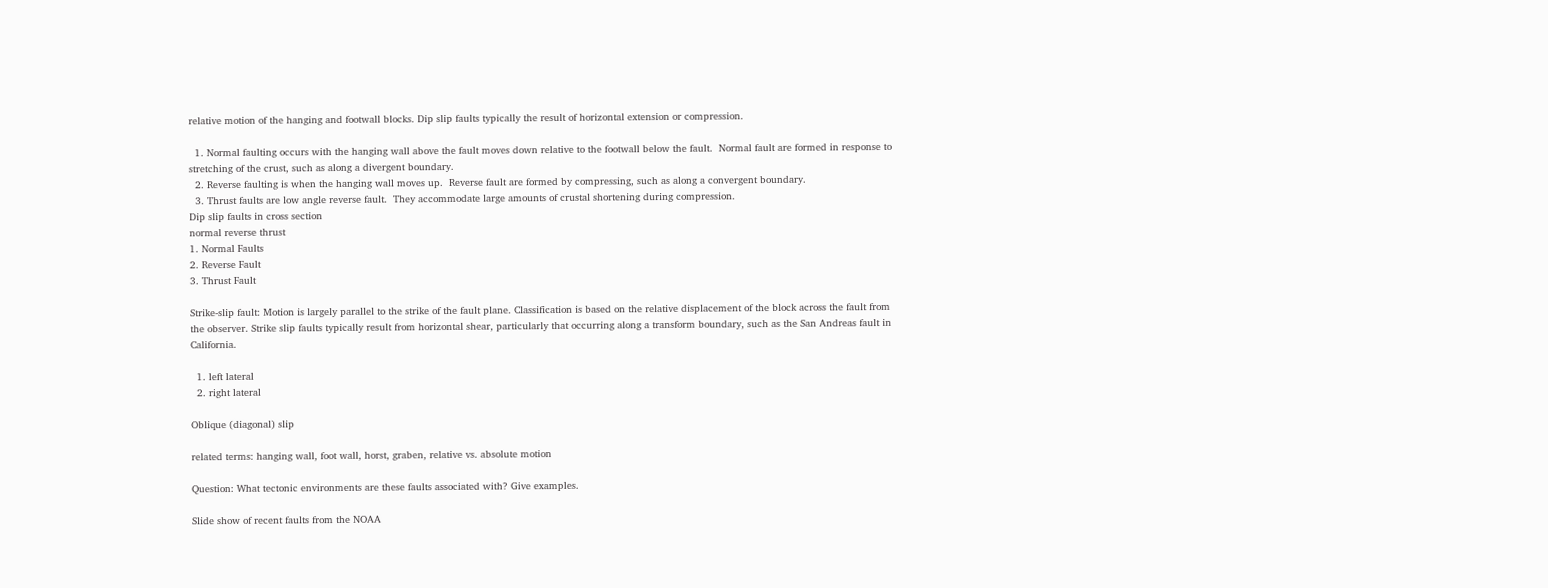relative motion of the hanging and footwall blocks. Dip slip faults typically the result of horizontal extension or compression.

  1. Normal faulting occurs with the hanging wall above the fault moves down relative to the footwall below the fault.  Normal fault are formed in response to stretching of the crust, such as along a divergent boundary.
  2. Reverse faulting is when the hanging wall moves up.  Reverse fault are formed by compressing, such as along a convergent boundary.
  3. Thrust faults are low angle reverse fault.  They accommodate large amounts of crustal shortening during compression.
Dip slip faults in cross section
normal reverse thrust
1. Normal Faults
2. Reverse Fault
3. Thrust Fault

Strike-slip fault: Motion is largely parallel to the strike of the fault plane. Classification is based on the relative displacement of the block across the fault from the observer. Strike slip faults typically result from horizontal shear, particularly that occurring along a transform boundary, such as the San Andreas fault in California.

  1. left lateral
  2. right lateral

Oblique (diagonal) slip

related terms: hanging wall, foot wall, horst, graben, relative vs. absolute motion

Question: What tectonic environments are these faults associated with? Give examples.

Slide show of recent faults from the NOAA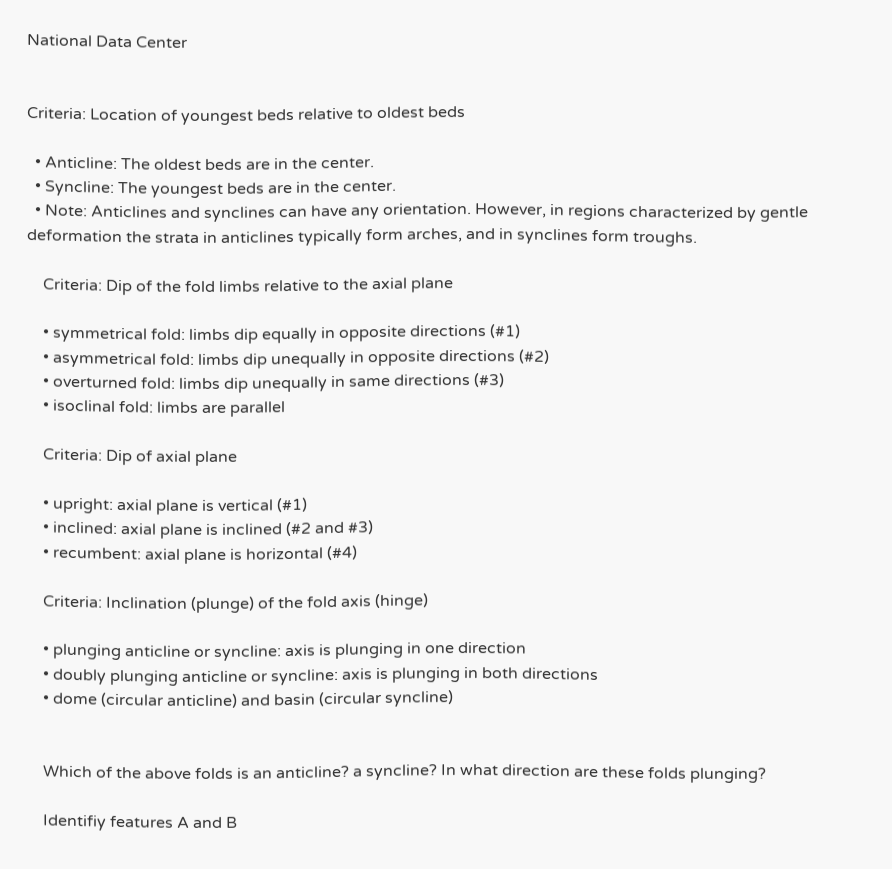National Data Center


Criteria: Location of youngest beds relative to oldest beds

  • Anticline: The oldest beds are in the center.
  • Syncline: The youngest beds are in the center.
  • Note: Anticlines and synclines can have any orientation. However, in regions characterized by gentle deformation the strata in anticlines typically form arches, and in synclines form troughs.

    Criteria: Dip of the fold limbs relative to the axial plane

    • symmetrical fold: limbs dip equally in opposite directions (#1)
    • asymmetrical fold: limbs dip unequally in opposite directions (#2)
    • overturned fold: limbs dip unequally in same directions (#3)
    • isoclinal fold: limbs are parallel

    Criteria: Dip of axial plane

    • upright: axial plane is vertical (#1)
    • inclined: axial plane is inclined (#2 and #3)
    • recumbent: axial plane is horizontal (#4)

    Criteria: Inclination (plunge) of the fold axis (hinge)

    • plunging anticline or syncline: axis is plunging in one direction
    • doubly plunging anticline or syncline: axis is plunging in both directions
    • dome (circular anticline) and basin (circular syncline)


    Which of the above folds is an anticline? a syncline? In what direction are these folds plunging?

    Identifiy features A and B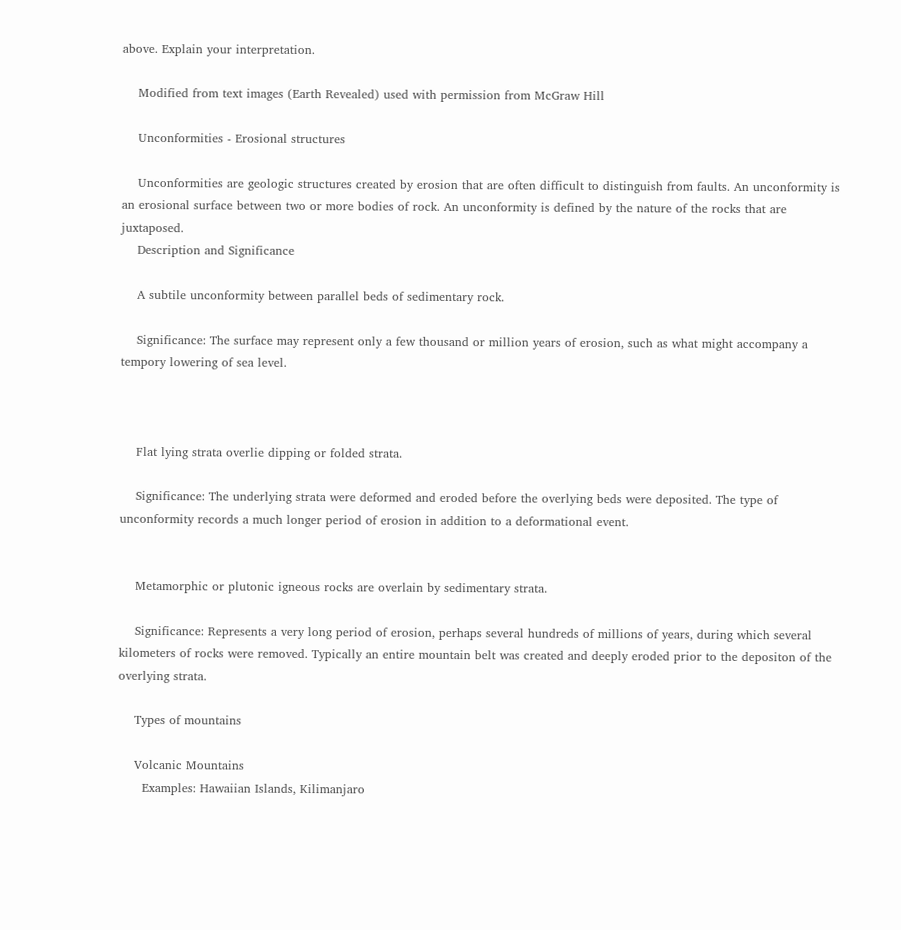above. Explain your interpretation.

    Modified from text images (Earth Revealed) used with permission from McGraw Hill

    Unconformities - Erosional structures

    Unconformities are geologic structures created by erosion that are often difficult to distinguish from faults. An unconformity is an erosional surface between two or more bodies of rock. An unconformity is defined by the nature of the rocks that are juxtaposed.
    Description and Significance

    A subtile unconformity between parallel beds of sedimentary rock.

    Significance: The surface may represent only a few thousand or million years of erosion, such as what might accompany a tempory lowering of sea level.



    Flat lying strata overlie dipping or folded strata.

    Significance: The underlying strata were deformed and eroded before the overlying beds were deposited. The type of unconformity records a much longer period of erosion in addition to a deformational event.


    Metamorphic or plutonic igneous rocks are overlain by sedimentary strata.

    Significance: Represents a very long period of erosion, perhaps several hundreds of millions of years, during which several kilometers of rocks were removed. Typically an entire mountain belt was created and deeply eroded prior to the depositon of the overlying strata.

    Types of mountains

    Volcanic Mountains
      Examples: Hawaiian Islands, Kilimanjaro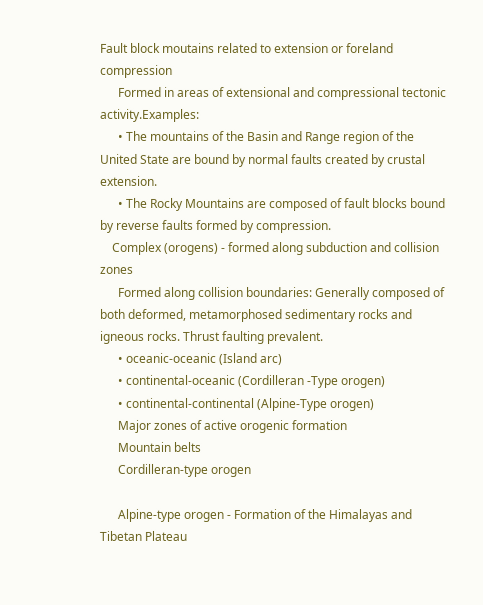Fault block moutains related to extension or foreland compression
      Formed in areas of extensional and compressional tectonic activity.Examples:
      • The mountains of the Basin and Range region of the United State are bound by normal faults created by crustal extension.
      • The Rocky Mountains are composed of fault blocks bound by reverse faults formed by compression.
    Complex (orogens) - formed along subduction and collision zones
      Formed along collision boundaries: Generally composed of both deformed, metamorphosed sedimentary rocks and igneous rocks. Thrust faulting prevalent.
      • oceanic-oceanic (Island arc)
      • continental-oceanic (Cordilleran -Type orogen)
      • continental-continental (Alpine-Type orogen)
      Major zones of active orogenic formation
      Mountain belts
      Cordilleran-type orogen

      Alpine-type orogen - Formation of the Himalayas and Tibetan Plateau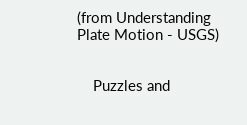(from Understanding Plate Motion - USGS)


    Puzzles and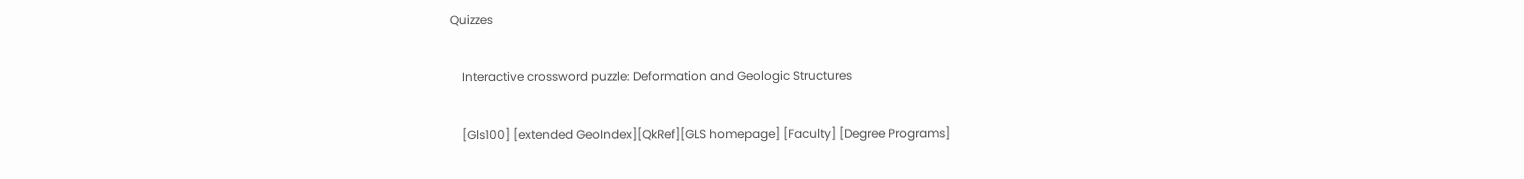Quizzes

    Interactive crossword puzzle: Deformation and Geologic Structures

    [Gls100] [extended GeoIndex][QkRef][GLS homepage] [Faculty] [Degree Programs]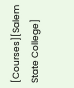[Courses][Salem State College]